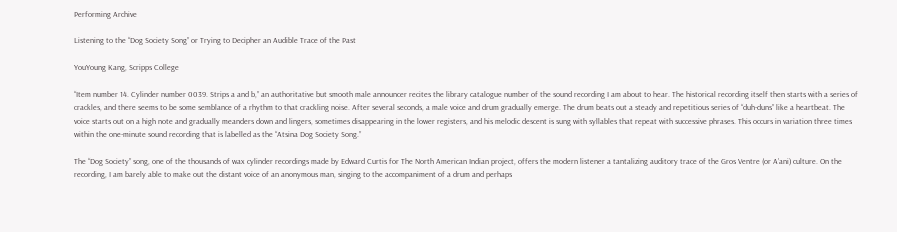Performing Archive

Listening to the “Dog Society Song” or Trying to Decipher an Audible Trace of the Past

YouYoung Kang, Scripps College

“Item number 14. Cylinder number 0039. Strips a and b,” an authoritative but smooth male announcer recites the library catalogue number of the sound recording I am about to hear. The historical recording itself then starts with a series of crackles, and there seems to be some semblance of a rhythm to that crackling noise. After several seconds, a male voice and drum gradually emerge. The drum beats out a steady and repetitious series of “duh-duns” like a heartbeat. The voice starts out on a high note and gradually meanders down and lingers, sometimes disappearing in the lower registers, and his melodic descent is sung with syllables that repeat with successive phrases. This occurs in variation three times within the one-minute sound recording that is labelled as the “Atsina Dog Society Song.”

The “Dog Society” song, one of the thousands of wax cylinder recordings made by Edward Curtis for The North American Indian project, offers the modern listener a tantalizing auditory trace of the Gros Ventre (or A’ani) culture. On the recording, I am barely able to make out the distant voice of an anonymous man, singing to the accompaniment of a drum and perhaps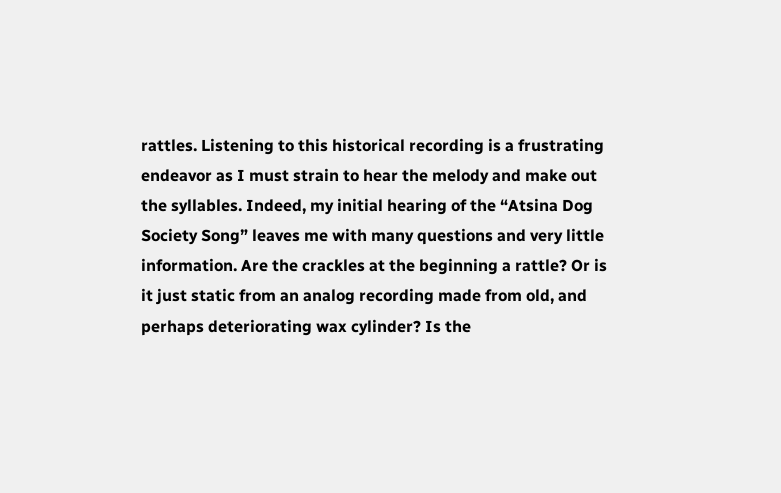rattles. Listening to this historical recording is a frustrating endeavor as I must strain to hear the melody and make out the syllables. Indeed, my initial hearing of the “Atsina Dog Society Song” leaves me with many questions and very little information. Are the crackles at the beginning a rattle? Or is it just static from an analog recording made from old, and perhaps deteriorating wax cylinder? Is the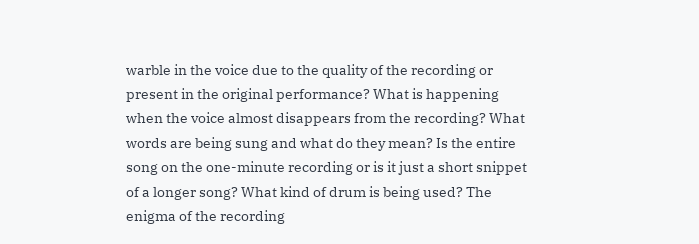warble in the voice due to the quality of the recording or present in the original performance? What is happening when the voice almost disappears from the recording? What words are being sung and what do they mean? Is the entire song on the one-minute recording or is it just a short snippet of a longer song? What kind of drum is being used? The enigma of the recording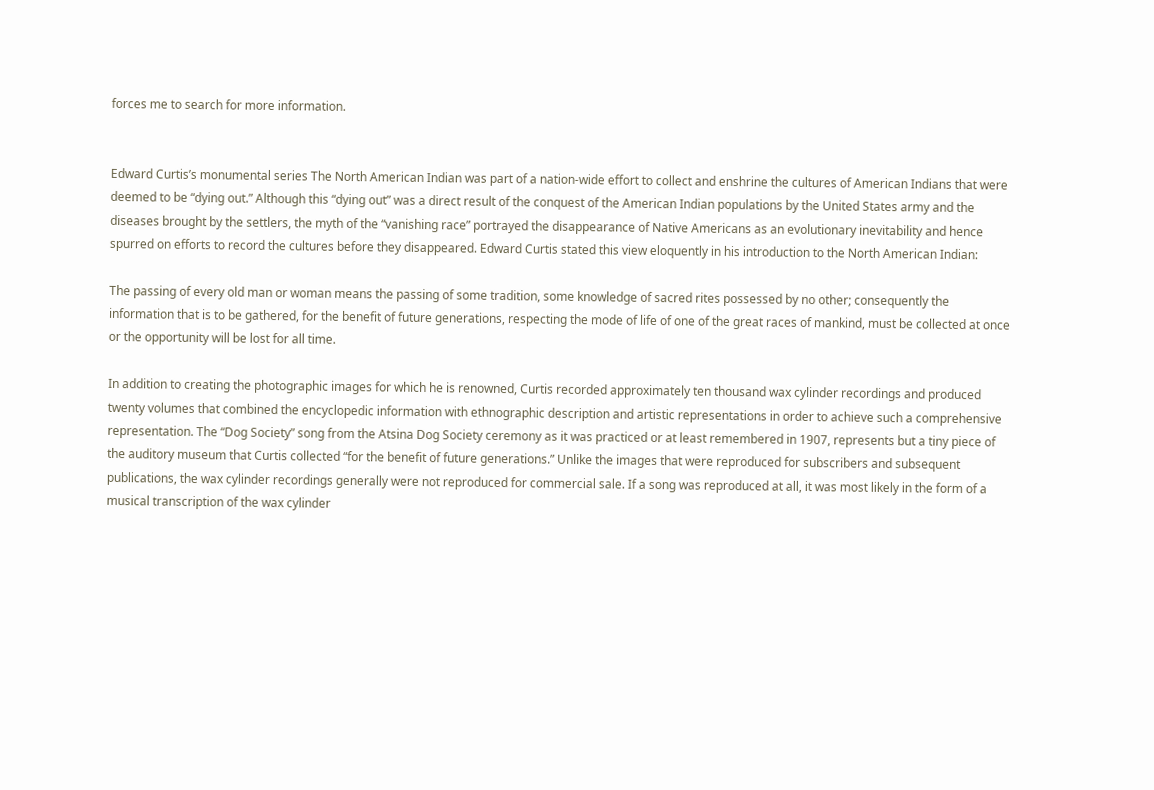forces me to search for more information.


Edward Curtis’s monumental series The North American Indian was part of a nation-wide effort to collect and enshrine the cultures of American Indians that were deemed to be “dying out.” Although this “dying out” was a direct result of the conquest of the American Indian populations by the United States army and the diseases brought by the settlers, the myth of the “vanishing race” portrayed the disappearance of Native Americans as an evolutionary inevitability and hence spurred on efforts to record the cultures before they disappeared. Edward Curtis stated this view eloquently in his introduction to the North American Indian:

The passing of every old man or woman means the passing of some tradition, some knowledge of sacred rites possessed by no other; consequently the information that is to be gathered, for the benefit of future generations, respecting the mode of life of one of the great races of mankind, must be collected at once or the opportunity will be lost for all time.

In addition to creating the photographic images for which he is renowned, Curtis recorded approximately ten thousand wax cylinder recordings and produced twenty volumes that combined the encyclopedic information with ethnographic description and artistic representations in order to achieve such a comprehensive representation. The “Dog Society” song from the Atsina Dog Society ceremony as it was practiced or at least remembered in 1907, represents but a tiny piece of the auditory museum that Curtis collected “for the benefit of future generations.” Unlike the images that were reproduced for subscribers and subsequent publications, the wax cylinder recordings generally were not reproduced for commercial sale. If a song was reproduced at all, it was most likely in the form of a musical transcription of the wax cylinder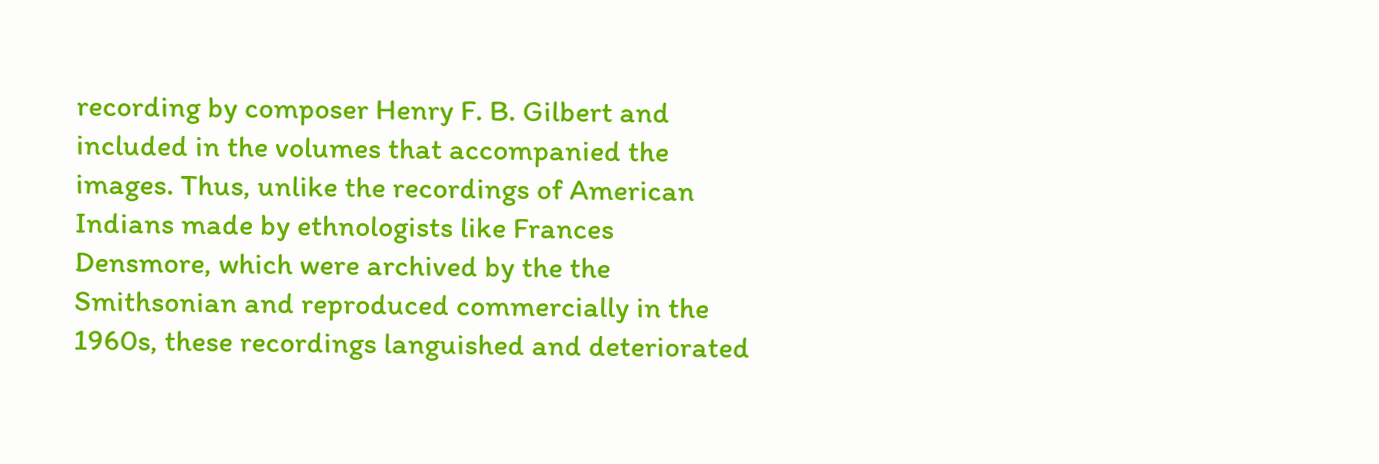recording by composer Henry F. B. Gilbert and included in the volumes that accompanied the images. Thus, unlike the recordings of American Indians made by ethnologists like Frances Densmore, which were archived by the the Smithsonian and reproduced commercially in the 1960s, these recordings languished and deteriorated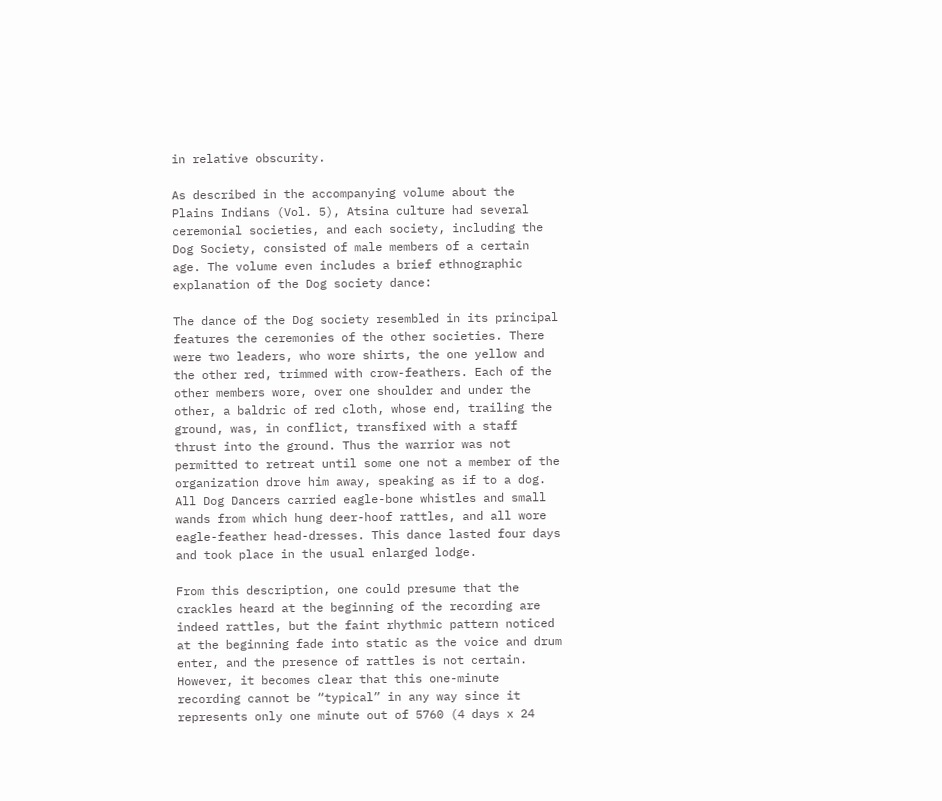in relative obscurity.

As described in the accompanying volume about the Plains Indians (Vol. 5), Atsina culture had several ceremonial societies, and each society, including the Dog Society, consisted of male members of a certain age. The volume even includes a brief ethnographic explanation of the Dog society dance:

The dance of the Dog society resembled in its principal features the ceremonies of the other societies. There were two leaders, who wore shirts, the one yellow and the other red, trimmed with crow-feathers. Each of the other members wore, over one shoulder and under the other, a baldric of red cloth, whose end, trailing the ground, was, in conflict, transfixed with a staff thrust into the ground. Thus the warrior was not permitted to retreat until some one not a member of the organization drove him away, speaking as if to a dog. All Dog Dancers carried eagle-bone whistles and small wands from which hung deer-hoof rattles, and all wore eagle-feather head-dresses. This dance lasted four days and took place in the usual enlarged lodge.

From this description, one could presume that the crackles heard at the beginning of the recording are indeed rattles, but the faint rhythmic pattern noticed at the beginning fade into static as the voice and drum enter, and the presence of rattles is not certain. However, it becomes clear that this one-minute recording cannot be “typical” in any way since it represents only one minute out of 5760 (4 days x 24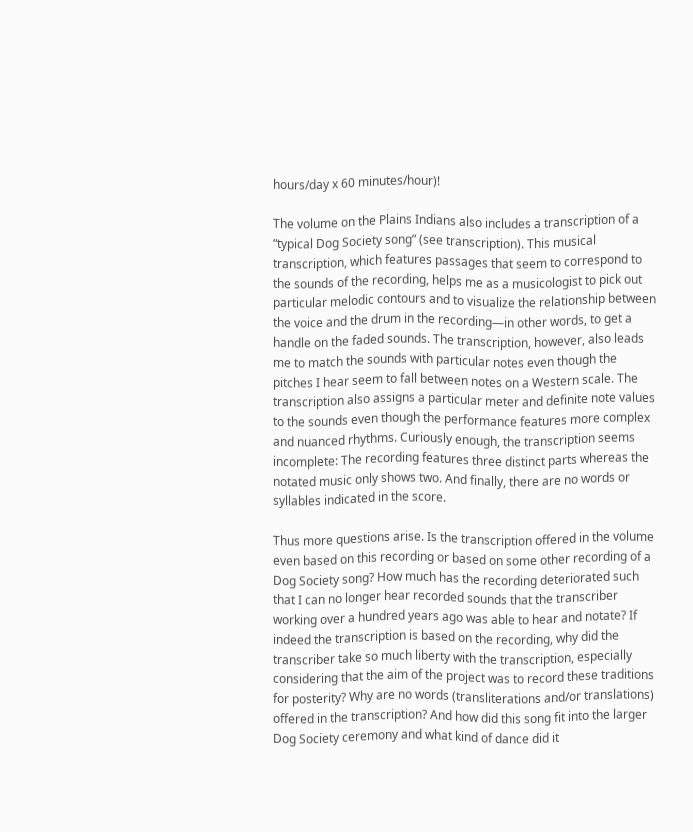hours/day x 60 minutes/hour)!

The volume on the Plains Indians also includes a transcription of a “typical Dog Society song” (see transcription). This musical transcription, which features passages that seem to correspond to the sounds of the recording, helps me as a musicologist to pick out particular melodic contours and to visualize the relationship between the voice and the drum in the recording—in other words, to get a handle on the faded sounds. The transcription, however, also leads me to match the sounds with particular notes even though the pitches I hear seem to fall between notes on a Western scale. The transcription also assigns a particular meter and definite note values to the sounds even though the performance features more complex and nuanced rhythms. Curiously enough, the transcription seems incomplete: The recording features three distinct parts whereas the notated music only shows two. And finally, there are no words or syllables indicated in the score.

Thus more questions arise. Is the transcription offered in the volume even based on this recording or based on some other recording of a Dog Society song? How much has the recording deteriorated such that I can no longer hear recorded sounds that the transcriber working over a hundred years ago was able to hear and notate? If indeed the transcription is based on the recording, why did the transcriber take so much liberty with the transcription, especially considering that the aim of the project was to record these traditions for posterity? Why are no words (transliterations and/or translations) offered in the transcription? And how did this song fit into the larger Dog Society ceremony and what kind of dance did it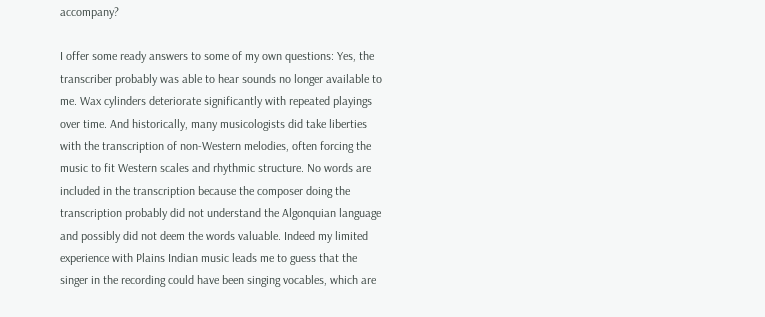accompany?

I offer some ready answers to some of my own questions: Yes, the transcriber probably was able to hear sounds no longer available to me. Wax cylinders deteriorate significantly with repeated playings over time. And historically, many musicologists did take liberties with the transcription of non-Western melodies, often forcing the music to fit Western scales and rhythmic structure. No words are included in the transcription because the composer doing the transcription probably did not understand the Algonquian language and possibly did not deem the words valuable. Indeed my limited experience with Plains Indian music leads me to guess that the singer in the recording could have been singing vocables, which are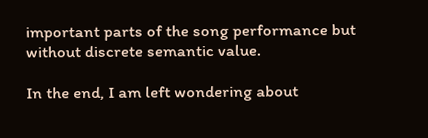important parts of the song performance but without discrete semantic value.

In the end, I am left wondering about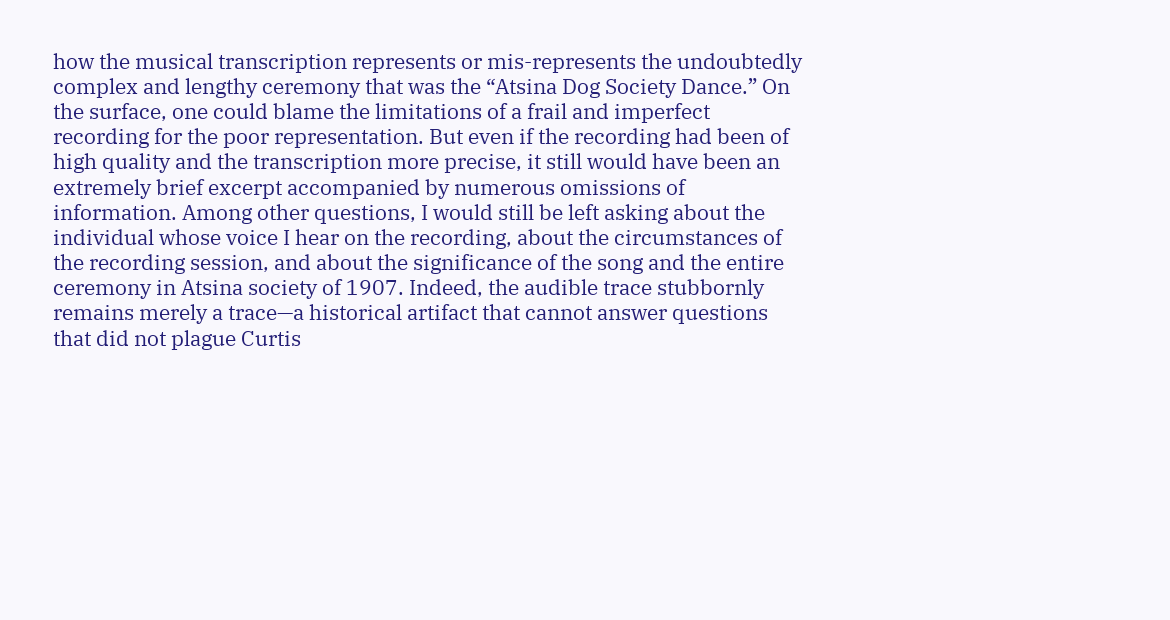how the musical transcription represents or mis-represents the undoubtedly complex and lengthy ceremony that was the “Atsina Dog Society Dance.” On the surface, one could blame the limitations of a frail and imperfect recording for the poor representation. But even if the recording had been of high quality and the transcription more precise, it still would have been an extremely brief excerpt accompanied by numerous omissions of information. Among other questions, I would still be left asking about the individual whose voice I hear on the recording, about the circumstances of the recording session, and about the significance of the song and the entire ceremony in Atsina society of 1907. Indeed, the audible trace stubbornly remains merely a trace—a historical artifact that cannot answer questions that did not plague Curtis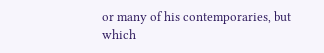or many of his contemporaries, but which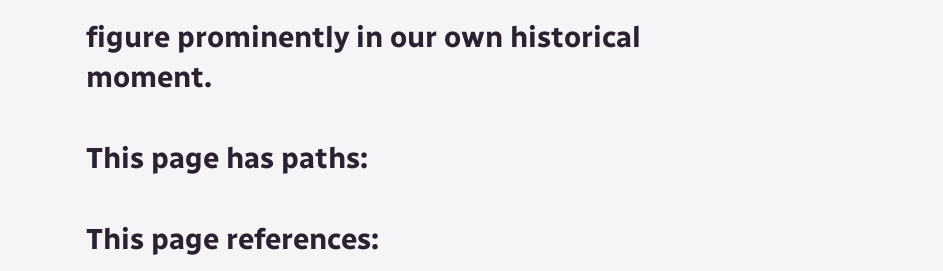figure prominently in our own historical moment.

This page has paths:

This page references: